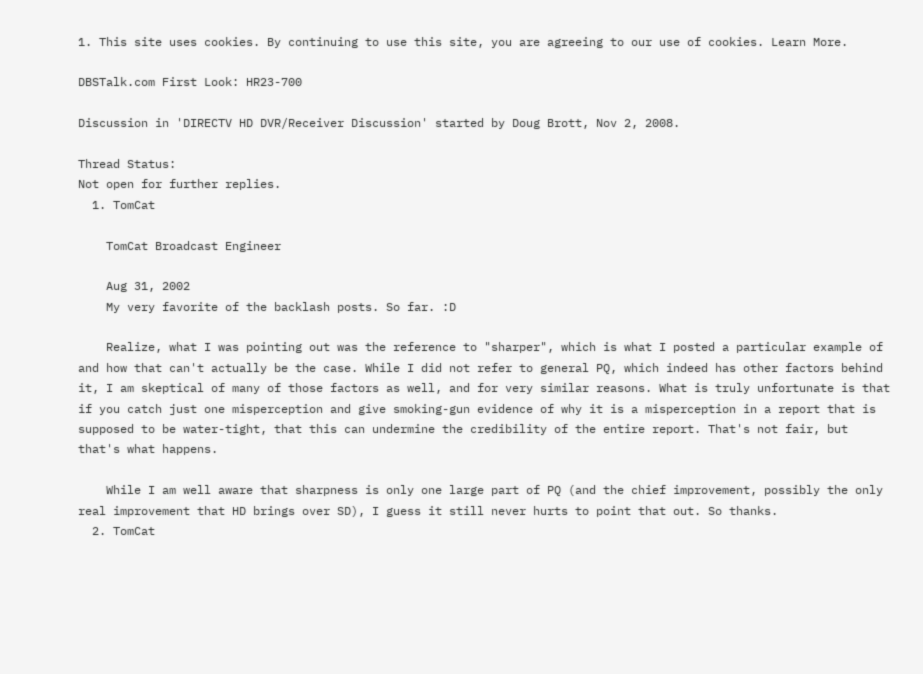1. This site uses cookies. By continuing to use this site, you are agreeing to our use of cookies. Learn More.

DBSTalk.com First Look: HR23-700

Discussion in 'DIRECTV HD DVR/Receiver Discussion' started by Doug Brott, Nov 2, 2008.

Thread Status:
Not open for further replies.
  1. TomCat

    TomCat Broadcast Engineer

    Aug 31, 2002
    My very favorite of the backlash posts. So far. :D

    Realize, what I was pointing out was the reference to "sharper", which is what I posted a particular example of and how that can't actually be the case. While I did not refer to general PQ, which indeed has other factors behind it, I am skeptical of many of those factors as well, and for very similar reasons. What is truly unfortunate is that if you catch just one misperception and give smoking-gun evidence of why it is a misperception in a report that is supposed to be water-tight, that this can undermine the credibility of the entire report. That's not fair, but that's what happens.

    While I am well aware that sharpness is only one large part of PQ (and the chief improvement, possibly the only real improvement that HD brings over SD), I guess it still never hurts to point that out. So thanks.
  2. TomCat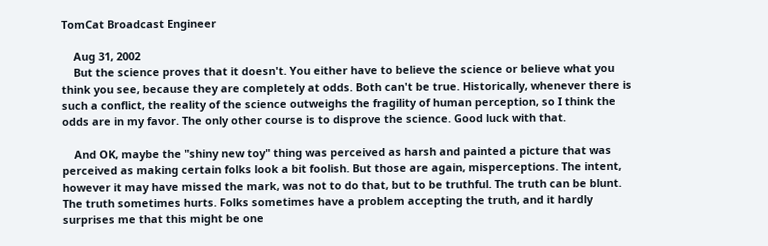TomCat Broadcast Engineer

    Aug 31, 2002
    But the science proves that it doesn't. You either have to believe the science or believe what you think you see, because they are completely at odds. Both can't be true. Historically, whenever there is such a conflict, the reality of the science outweighs the fragility of human perception, so I think the odds are in my favor. The only other course is to disprove the science. Good luck with that.

    And OK, maybe the "shiny new toy" thing was perceived as harsh and painted a picture that was perceived as making certain folks look a bit foolish. But those are again, misperceptions. The intent, however it may have missed the mark, was not to do that, but to be truthful. The truth can be blunt. The truth sometimes hurts. Folks sometimes have a problem accepting the truth, and it hardly surprises me that this might be one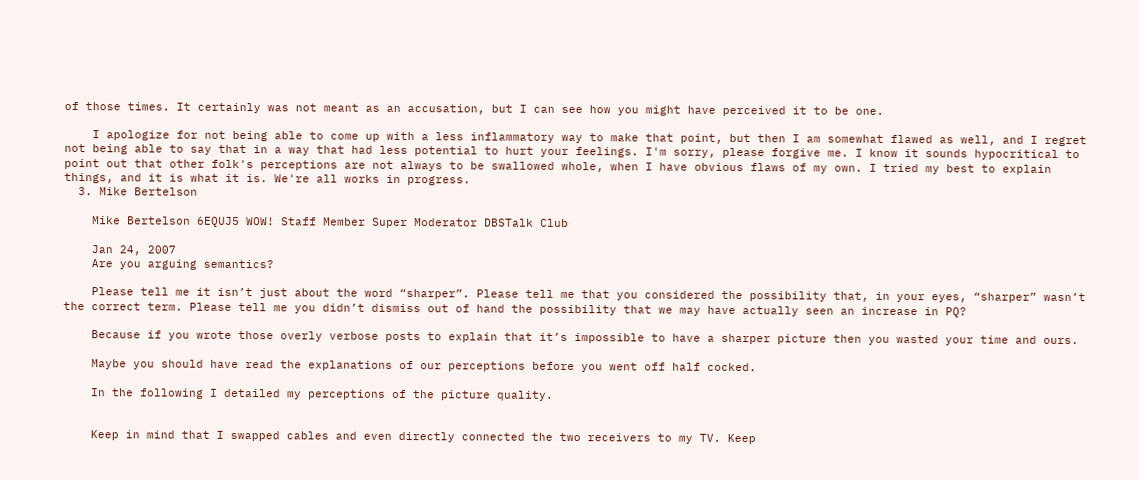of those times. It certainly was not meant as an accusation, but I can see how you might have perceived it to be one.

    I apologize for not being able to come up with a less inflammatory way to make that point, but then I am somewhat flawed as well, and I regret not being able to say that in a way that had less potential to hurt your feelings. I'm sorry, please forgive me. I know it sounds hypocritical to point out that other folk's perceptions are not always to be swallowed whole, when I have obvious flaws of my own. I tried my best to explain things, and it is what it is. We're all works in progress.
  3. Mike Bertelson

    Mike Bertelson 6EQUJ5 WOW! Staff Member Super Moderator DBSTalk Club

    Jan 24, 2007
    Are you arguing semantics?

    Please tell me it isn’t just about the word “sharper”. Please tell me that you considered the possibility that, in your eyes, “sharper” wasn’t the correct term. Please tell me you didn’t dismiss out of hand the possibility that we may have actually seen an increase in PQ?

    Because if you wrote those overly verbose posts to explain that it’s impossible to have a sharper picture then you wasted your time and ours.

    Maybe you should have read the explanations of our perceptions before you went off half cocked.

    In the following I detailed my perceptions of the picture quality.


    Keep in mind that I swapped cables and even directly connected the two receivers to my TV. Keep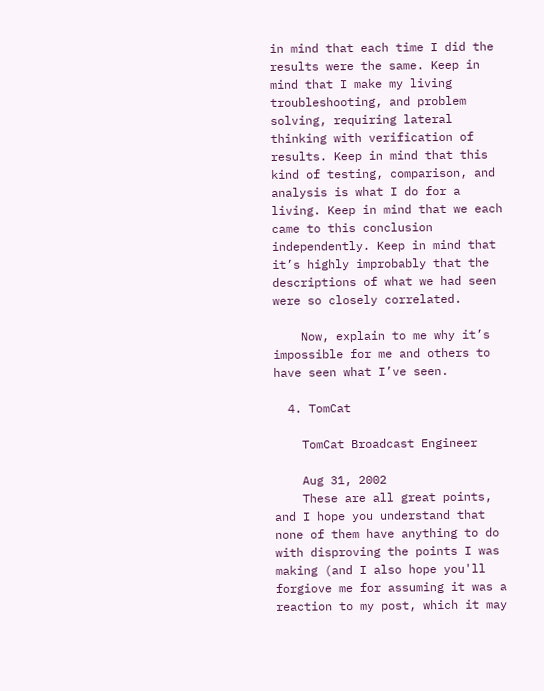in mind that each time I did the results were the same. Keep in mind that I make my living troubleshooting, and problem solving, requiring lateral thinking with verification of results. Keep in mind that this kind of testing, comparison, and analysis is what I do for a living. Keep in mind that we each came to this conclusion independently. Keep in mind that it’s highly improbably that the descriptions of what we had seen were so closely correlated.

    Now, explain to me why it’s impossible for me and others to have seen what I’ve seen.

  4. TomCat

    TomCat Broadcast Engineer

    Aug 31, 2002
    These are all great points, and I hope you understand that none of them have anything to do with disproving the points I was making (and I also hope you'll forgiove me for assuming it was a reaction to my post, which it may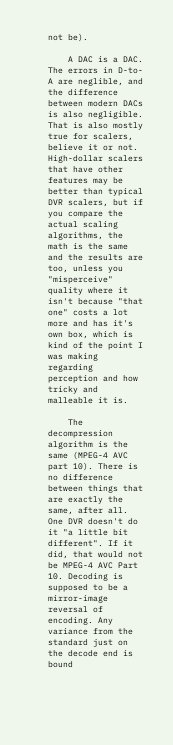not be).

    A DAC is a DAC. The errors in D-to-A are neglible, and the difference between modern DACs is also negligible. That is also mostly true for scalers, believe it or not. High-dollar scalers that have other features may be better than typical DVR scalers, but if you compare the actual scaling algorithms, the math is the same and the results are too, unless you "misperceive" quality where it isn't because "that one" costs a lot more and has it's own box, which is kind of the point I was making regarding perception and how tricky and malleable it is.

    The decompression algorithm is the same (MPEG-4 AVC part 10). There is no difference between things that are exactly the same, after all. One DVR doesn't do it "a little bit different". If it did, that would not be MPEG-4 AVC Part 10. Decoding is supposed to be a mirror-image reversal of encoding. Any variance from the standard just on the decode end is bound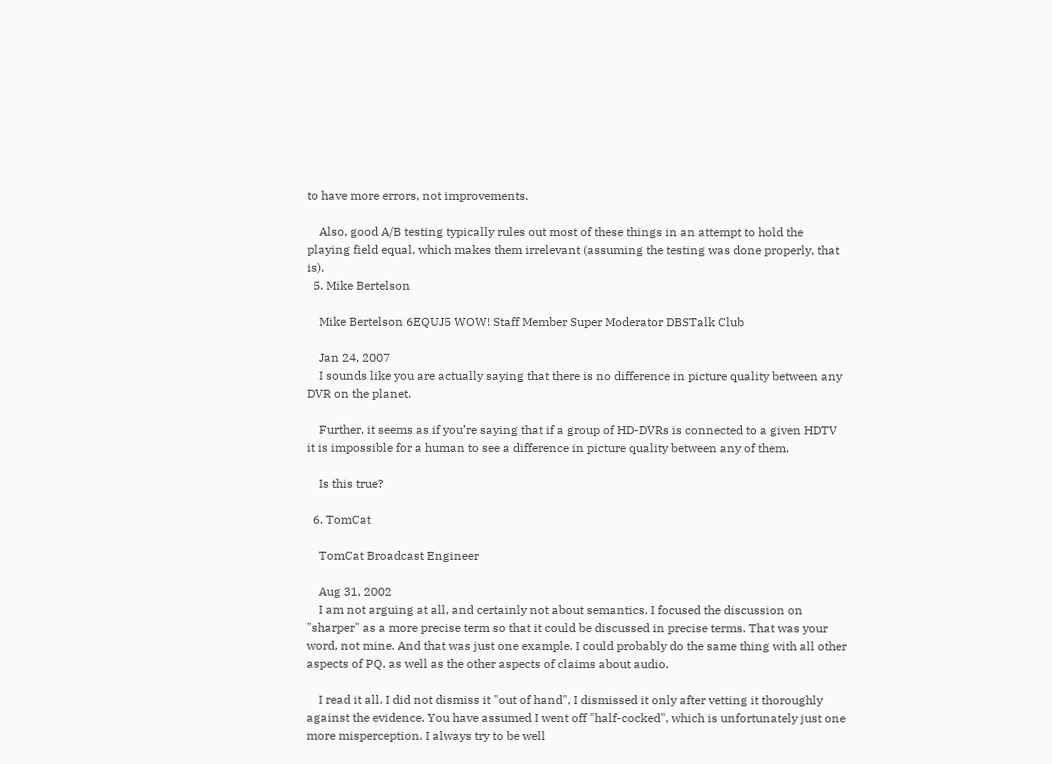to have more errors, not improvements.

    Also, good A/B testing typically rules out most of these things in an attempt to hold the playing field equal, which makes them irrelevant (assuming the testing was done properly, that is).
  5. Mike Bertelson

    Mike Bertelson 6EQUJ5 WOW! Staff Member Super Moderator DBSTalk Club

    Jan 24, 2007
    I sounds like you are actually saying that there is no difference in picture quality between any DVR on the planet.

    Further, it seems as if you’re saying that if a group of HD-DVRs is connected to a given HDTV it is impossible for a human to see a difference in picture quality between any of them.

    Is this true?

  6. TomCat

    TomCat Broadcast Engineer

    Aug 31, 2002
    I am not arguing at all, and certainly not about semantics. I focused the discussion on "sharper" as a more precise term so that it could be discussed in precise terms. That was your word, not mine. And that was just one example. I could probably do the same thing with all other aspects of PQ, as well as the other aspects of claims about audio.

    I read it all. I did not dismiss it "out of hand", I dismissed it only after vetting it thoroughly against the evidence. You have assumed I went off "half-cocked", which is unfortunately just one more misperception. I always try to be well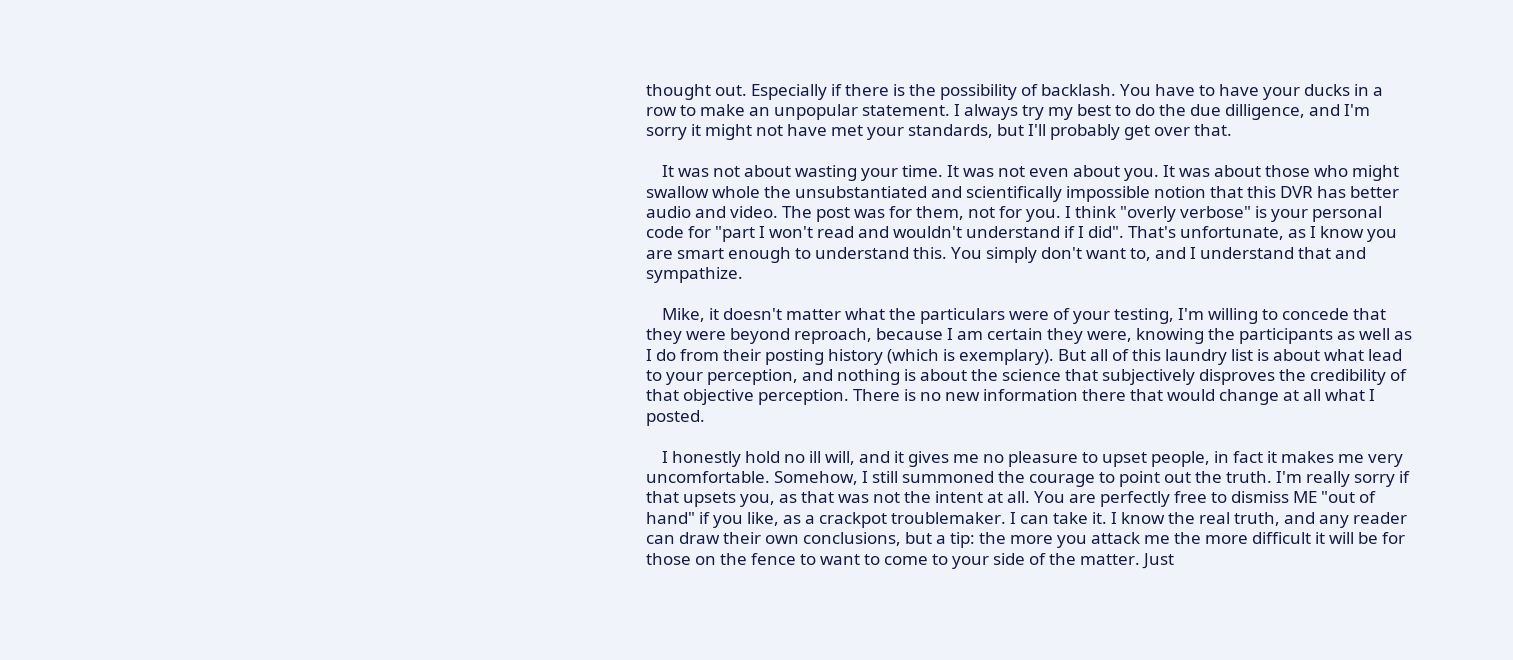thought out. Especially if there is the possibility of backlash. You have to have your ducks in a row to make an unpopular statement. I always try my best to do the due dilligence, and I'm sorry it might not have met your standards, but I'll probably get over that.

    It was not about wasting your time. It was not even about you. It was about those who might swallow whole the unsubstantiated and scientifically impossible notion that this DVR has better audio and video. The post was for them, not for you. I think "overly verbose" is your personal code for "part I won't read and wouldn't understand if I did". That's unfortunate, as I know you are smart enough to understand this. You simply don't want to, and I understand that and sympathize.

    Mike, it doesn't matter what the particulars were of your testing, I'm willing to concede that they were beyond reproach, because I am certain they were, knowing the participants as well as I do from their posting history (which is exemplary). But all of this laundry list is about what lead to your perception, and nothing is about the science that subjectively disproves the credibility of that objective perception. There is no new information there that would change at all what I posted.

    I honestly hold no ill will, and it gives me no pleasure to upset people, in fact it makes me very uncomfortable. Somehow, I still summoned the courage to point out the truth. I'm really sorry if that upsets you, as that was not the intent at all. You are perfectly free to dismiss ME "out of hand" if you like, as a crackpot troublemaker. I can take it. I know the real truth, and any reader can draw their own conclusions, but a tip: the more you attack me the more difficult it will be for those on the fence to want to come to your side of the matter. Just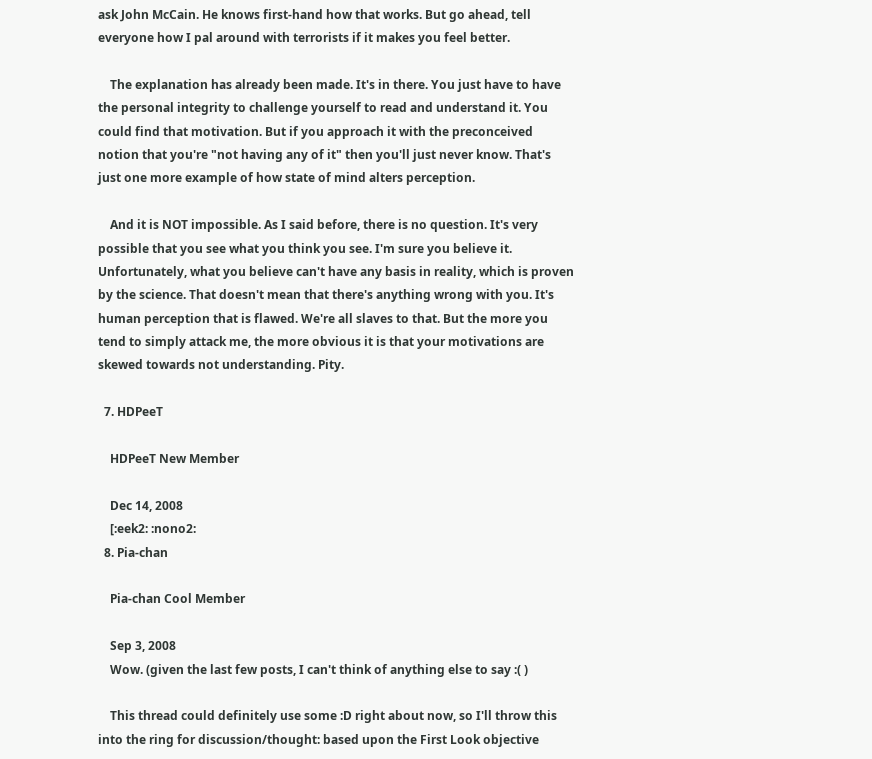ask John McCain. He knows first-hand how that works. But go ahead, tell everyone how I pal around with terrorists if it makes you feel better.

    The explanation has already been made. It's in there. You just have to have the personal integrity to challenge yourself to read and understand it. You could find that motivation. But if you approach it with the preconceived notion that you're "not having any of it" then you'll just never know. That's just one more example of how state of mind alters perception.

    And it is NOT impossible. As I said before, there is no question. It's very possible that you see what you think you see. I'm sure you believe it. Unfortunately, what you believe can't have any basis in reality, which is proven by the science. That doesn't mean that there's anything wrong with you. It's human perception that is flawed. We're all slaves to that. But the more you tend to simply attack me, the more obvious it is that your motivations are skewed towards not understanding. Pity.

  7. HDPeeT

    HDPeeT New Member

    Dec 14, 2008
    [:eek2: :nono2:
  8. Pia-chan

    Pia-chan Cool Member

    Sep 3, 2008
    Wow. (given the last few posts, I can't think of anything else to say :( )

    This thread could definitely use some :D right about now, so I'll throw this into the ring for discussion/thought: based upon the First Look objective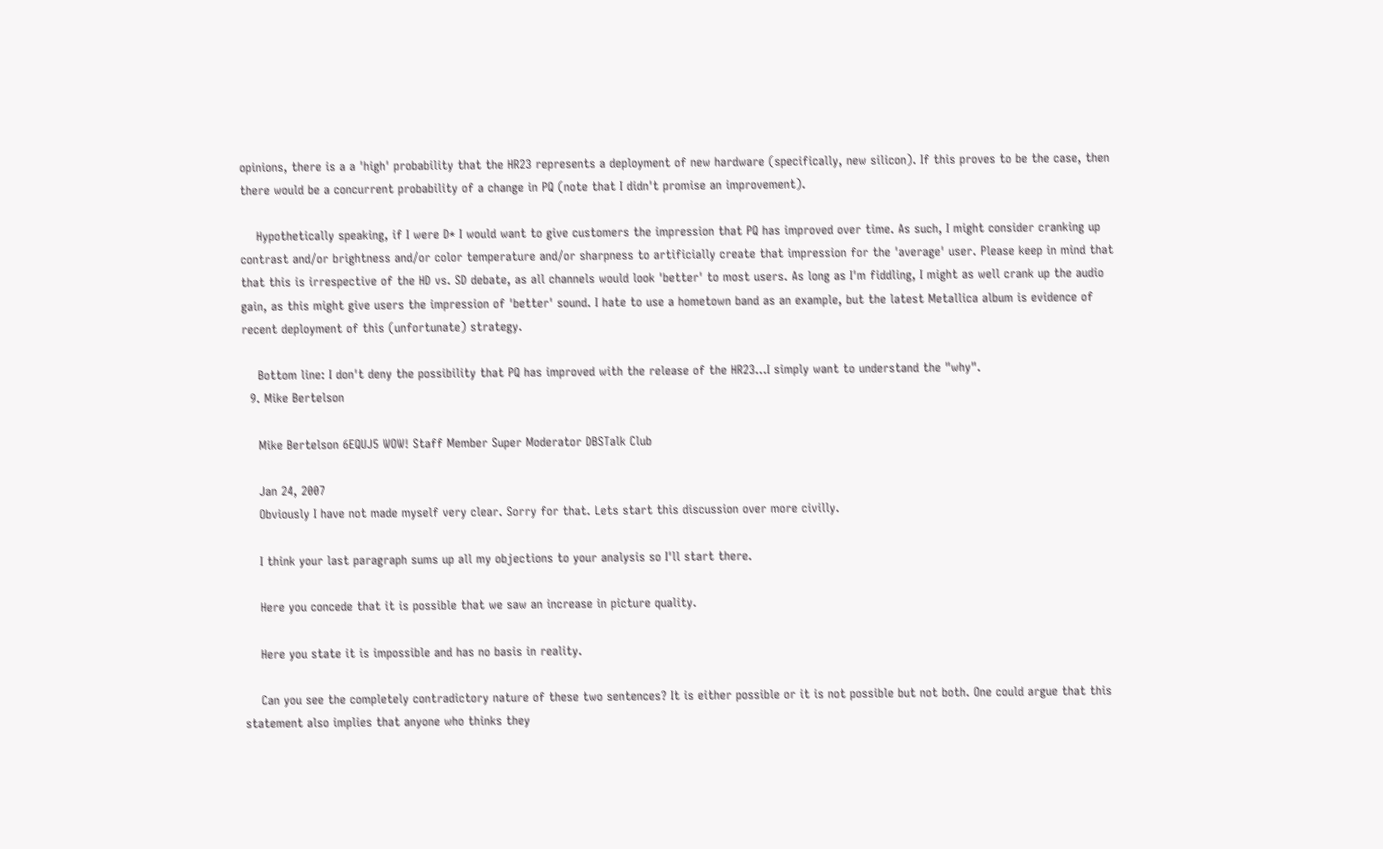opinions, there is a a 'high' probability that the HR23 represents a deployment of new hardware (specifically, new silicon). If this proves to be the case, then there would be a concurrent probability of a change in PQ (note that I didn't promise an improvement).

    Hypothetically speaking, if I were D* I would want to give customers the impression that PQ has improved over time. As such, I might consider cranking up contrast and/or brightness and/or color temperature and/or sharpness to artificially create that impression for the 'average' user. Please keep in mind that that this is irrespective of the HD vs. SD debate, as all channels would look 'better' to most users. As long as I'm fiddling, I might as well crank up the audio gain, as this might give users the impression of 'better' sound. I hate to use a hometown band as an example, but the latest Metallica album is evidence of recent deployment of this (unfortunate) strategy.

    Bottom line: I don't deny the possibility that PQ has improved with the release of the HR23...I simply want to understand the "why".
  9. Mike Bertelson

    Mike Bertelson 6EQUJ5 WOW! Staff Member Super Moderator DBSTalk Club

    Jan 24, 2007
    Obviously I have not made myself very clear. Sorry for that. Lets start this discussion over more civilly.

    I think your last paragraph sums up all my objections to your analysis so I'll start there.

    Here you concede that it is possible that we saw an increase in picture quality.

    Here you state it is impossible and has no basis in reality.

    Can you see the completely contradictory nature of these two sentences? It is either possible or it is not possible but not both. One could argue that this statement also implies that anyone who thinks they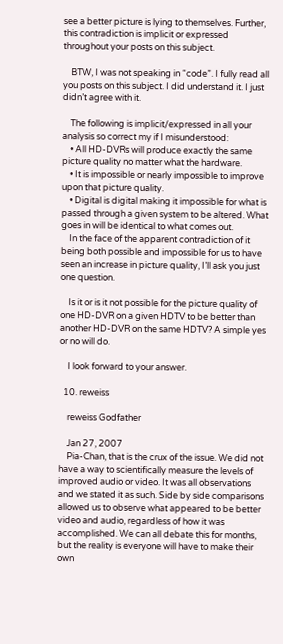see a better picture is lying to themselves. Further, this contradiction is implicit or expressed throughout your posts on this subject.

    BTW, I was not speaking in “code”. I fully read all you posts on this subject. I did understand it. I just didn’t agree with it.

    The following is implicit/expressed in all your analysis so correct my if I misunderstood:
    • All HD-DVRs will produce exactly the same picture quality no matter what the hardware.
    • It is impossible or nearly impossible to improve upon that picture quality.
    • Digital is digital making it impossible for what is passed through a given system to be altered. What goes in will be identical to what comes out.
    In the face of the apparent contradiction of it being both possible and impossible for us to have seen an increase in picture quality, I’ll ask you just one question.

    Is it or is it not possible for the picture quality of one HD-DVR on a given HDTV to be better than another HD-DVR on the same HDTV? A simple yes or no will do.

    I look forward to your answer.

  10. reweiss

    reweiss Godfather

    Jan 27, 2007
    Pia-Chan, that is the crux of the issue. We did not have a way to scientifically measure the levels of improved audio or video. It was all observations and we stated it as such. Side by side comparisons allowed us to observe what appeared to be better video and audio, regardless of how it was accomplished. We can all debate this for months, but the reality is everyone will have to make their own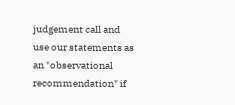judgement call and use our statements as an "observational recommendation" if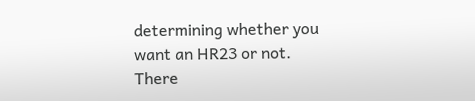determining whether you want an HR23 or not. There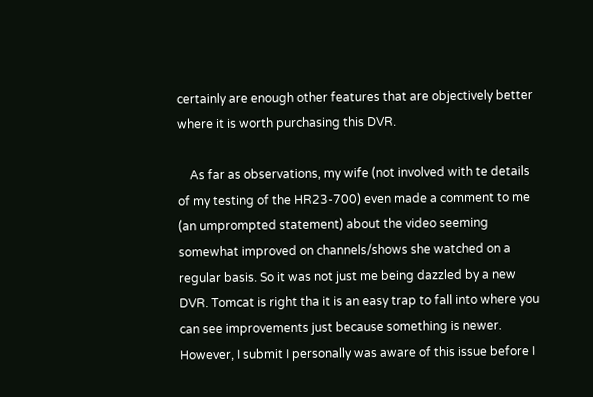certainly are enough other features that are objectively better where it is worth purchasing this DVR.

    As far as observations, my wife (not involved with te details of my testing of the HR23-700) even made a comment to me (an umprompted statement) about the video seeming somewhat improved on channels/shows she watched on a regular basis. So it was not just me being dazzled by a new DVR. Tomcat is right tha it is an easy trap to fall into where you can see improvements just because something is newer. However, I submit I personally was aware of this issue before I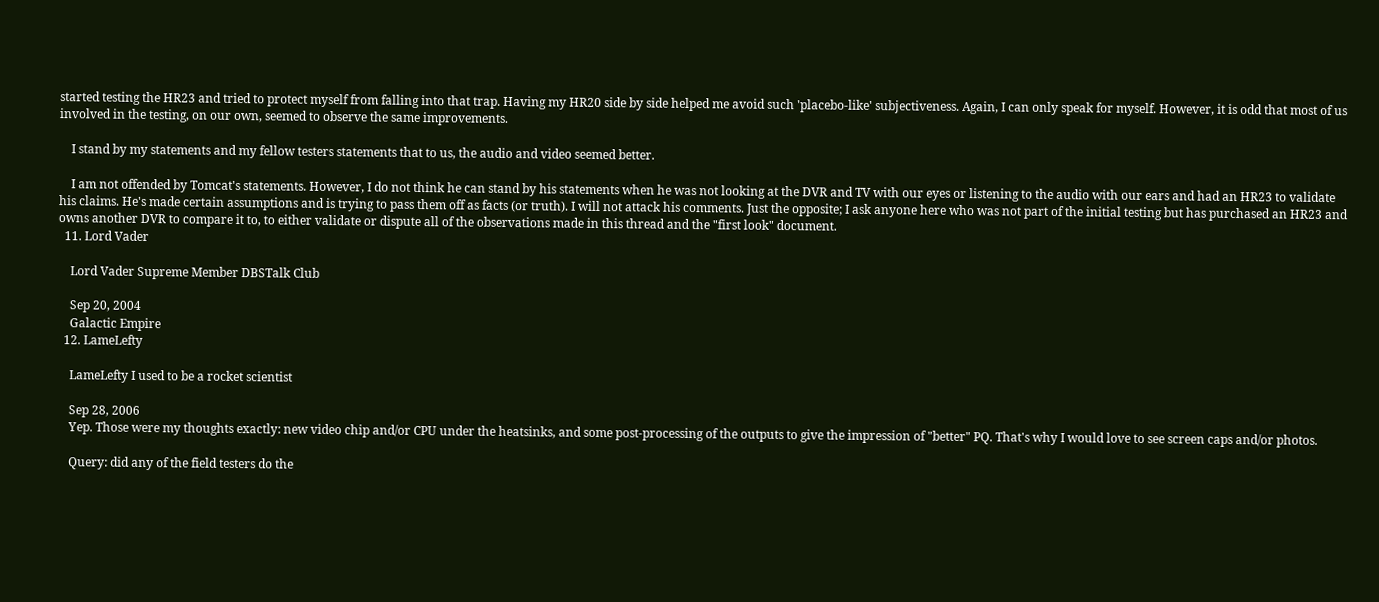started testing the HR23 and tried to protect myself from falling into that trap. Having my HR20 side by side helped me avoid such 'placebo-like' subjectiveness. Again, I can only speak for myself. However, it is odd that most of us involved in the testing, on our own, seemed to observe the same improvements.

    I stand by my statements and my fellow testers statements that to us, the audio and video seemed better.

    I am not offended by Tomcat's statements. However, I do not think he can stand by his statements when he was not looking at the DVR and TV with our eyes or listening to the audio with our ears and had an HR23 to validate his claims. He's made certain assumptions and is trying to pass them off as facts (or truth). I will not attack his comments. Just the opposite; I ask anyone here who was not part of the initial testing but has purchased an HR23 and owns another DVR to compare it to, to either validate or dispute all of the observations made in this thread and the "first look" document.
  11. Lord Vader

    Lord Vader Supreme Member DBSTalk Club

    Sep 20, 2004
    Galactic Empire
  12. LameLefty

    LameLefty I used to be a rocket scientist

    Sep 28, 2006
    Yep. Those were my thoughts exactly: new video chip and/or CPU under the heatsinks, and some post-processing of the outputs to give the impression of "better" PQ. That's why I would love to see screen caps and/or photos.

    Query: did any of the field testers do the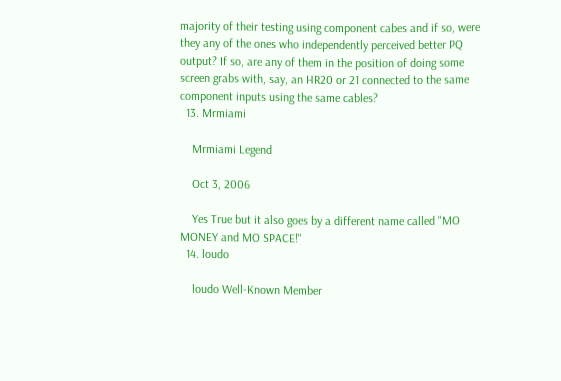majority of their testing using component cabes and if so, were they any of the ones who independently perceived better PQ output? If so, are any of them in the position of doing some screen grabs with, say, an HR20 or 21 connected to the same component inputs using the same cables?
  13. Mrmiami

    Mrmiami Legend

    Oct 3, 2006

    Yes True but it also goes by a different name called "MO MONEY and MO SPACE!"
  14. loudo

    loudo Well-Known Member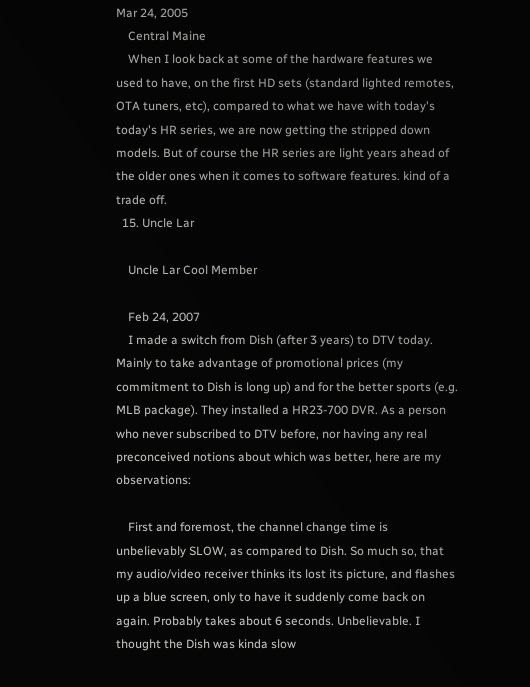Mar 24, 2005
    Central Maine
    When I look back at some of the hardware features we used to have, on the first HD sets (standard lighted remotes, OTA tuners, etc), compared to what we have with today's today's HR series, we are now getting the stripped down models. But of course the HR series are light years ahead of the older ones when it comes to software features. kind of a trade off.
  15. Uncle Lar

    Uncle Lar Cool Member

    Feb 24, 2007
    I made a switch from Dish (after 3 years) to DTV today. Mainly to take advantage of promotional prices (my commitment to Dish is long up) and for the better sports (e.g. MLB package). They installed a HR23-700 DVR. As a person who never subscribed to DTV before, nor having any real preconceived notions about which was better, here are my observations:

    First and foremost, the channel change time is unbelievably SLOW, as compared to Dish. So much so, that my audio/video receiver thinks its lost its picture, and flashes up a blue screen, only to have it suddenly come back on again. Probably takes about 6 seconds. Unbelievable. I thought the Dish was kinda slow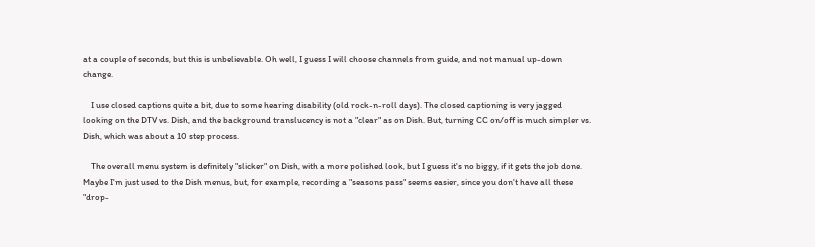at a couple of seconds, but this is unbelievable. Oh well, I guess I will choose channels from guide, and not manual up-down change.

    I use closed captions quite a bit, due to some hearing disability (old rock-n-roll days). The closed captioning is very jagged looking on the DTV vs. Dish, and the background translucency is not a "clear" as on Dish. But, turning CC on/off is much simpler vs. Dish, which was about a 10 step process.

    The overall menu system is definitely "slicker" on Dish, with a more polished look, but I guess it's no biggy, if it gets the job done. Maybe I'm just used to the Dish menus, but, for example, recording a "seasons pass" seems easier, since you don't have all these "drop-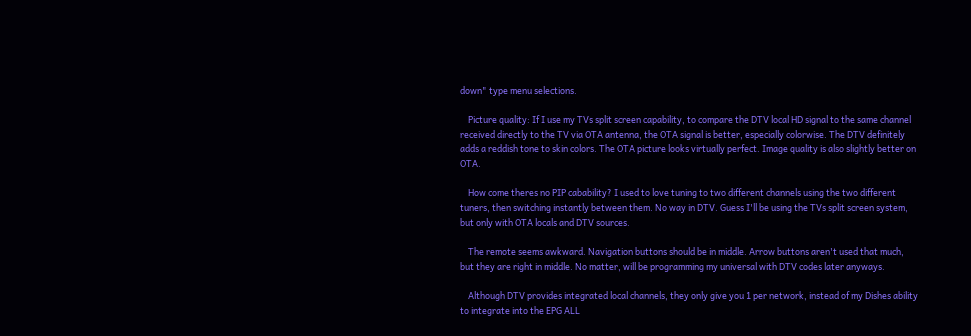down" type menu selections.

    Picture quality: If I use my TVs split screen capability, to compare the DTV local HD signal to the same channel received directly to the TV via OTA antenna, the OTA signal is better, especially colorwise. The DTV definitely adds a reddish tone to skin colors. The OTA picture looks virtually perfect. Image quality is also slightly better on OTA.

    How come theres no PIP cabability? I used to love tuning to two different channels using the two different tuners, then switching instantly between them. No way in DTV. Guess I'll be using the TVs split screen system, but only with OTA locals and DTV sources.

    The remote seems awkward. Navigation buttons should be in middle. Arrow buttons aren't used that much, but they are right in middle. No matter, will be programming my universal with DTV codes later anyways.

    Although DTV provides integrated local channels, they only give you 1 per network, instead of my Dishes ability to integrate into the EPG ALL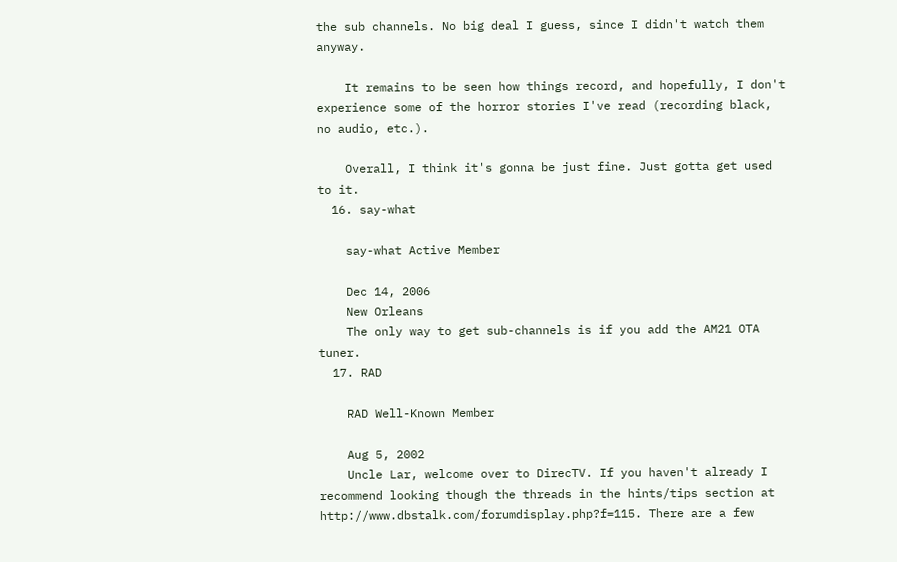the sub channels. No big deal I guess, since I didn't watch them anyway.

    It remains to be seen how things record, and hopefully, I don't experience some of the horror stories I've read (recording black, no audio, etc.).

    Overall, I think it's gonna be just fine. Just gotta get used to it.
  16. say-what

    say-what Active Member

    Dec 14, 2006
    New Orleans
    The only way to get sub-channels is if you add the AM21 OTA tuner.
  17. RAD

    RAD Well-Known Member

    Aug 5, 2002
    Uncle Lar, welcome over to DirecTV. If you haven't already I recommend looking though the threads in the hints/tips section at http://www.dbstalk.com/forumdisplay.php?f=115. There are a few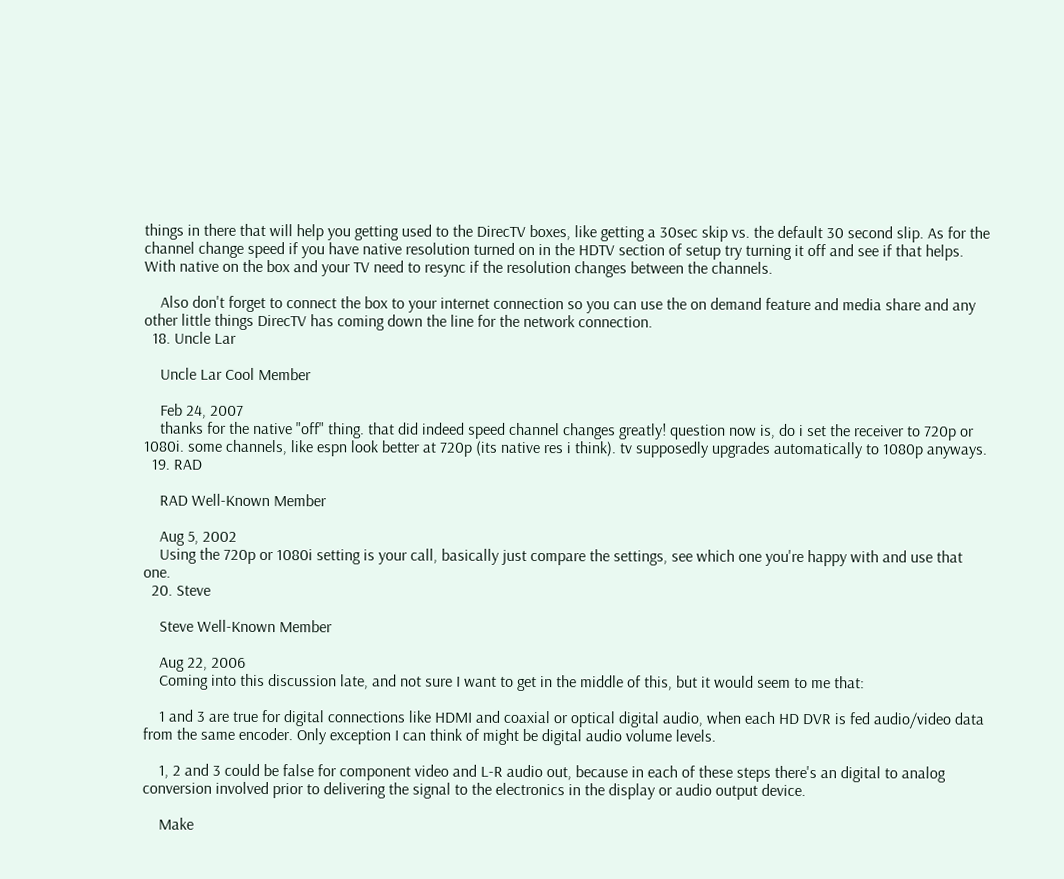things in there that will help you getting used to the DirecTV boxes, like getting a 30sec skip vs. the default 30 second slip. As for the channel change speed if you have native resolution turned on in the HDTV section of setup try turning it off and see if that helps. With native on the box and your TV need to resync if the resolution changes between the channels.

    Also don't forget to connect the box to your internet connection so you can use the on demand feature and media share and any other little things DirecTV has coming down the line for the network connection.
  18. Uncle Lar

    Uncle Lar Cool Member

    Feb 24, 2007
    thanks for the native "off" thing. that did indeed speed channel changes greatly! question now is, do i set the receiver to 720p or 1080i. some channels, like espn look better at 720p (its native res i think). tv supposedly upgrades automatically to 1080p anyways.
  19. RAD

    RAD Well-Known Member

    Aug 5, 2002
    Using the 720p or 1080i setting is your call, basically just compare the settings, see which one you're happy with and use that one.
  20. Steve

    Steve Well-Known Member

    Aug 22, 2006
    Coming into this discussion late, and not sure I want to get in the middle of this, but it would seem to me that:

    1 and 3 are true for digital connections like HDMI and coaxial or optical digital audio, when each HD DVR is fed audio/video data from the same encoder. Only exception I can think of might be digital audio volume levels.

    1, 2 and 3 could be false for component video and L-R audio out, because in each of these steps there's an digital to analog conversion involved prior to delivering the signal to the electronics in the display or audio output device.

    Make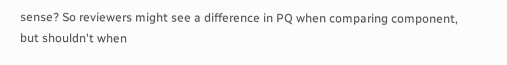sense? So reviewers might see a difference in PQ when comparing component, but shouldn't when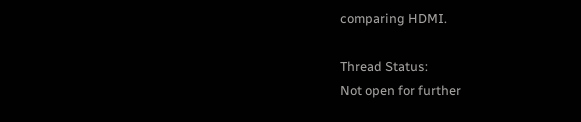comparing HDMI.

Thread Status:
Not open for further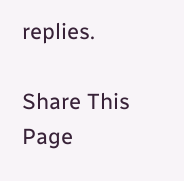replies.

Share This Page